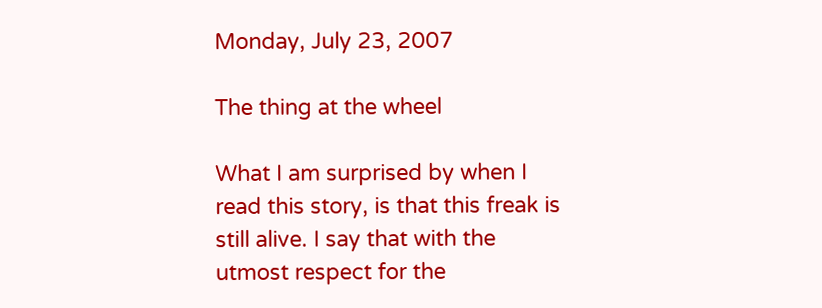Monday, July 23, 2007

The thing at the wheel

What I am surprised by when I read this story, is that this freak is still alive. I say that with the utmost respect for the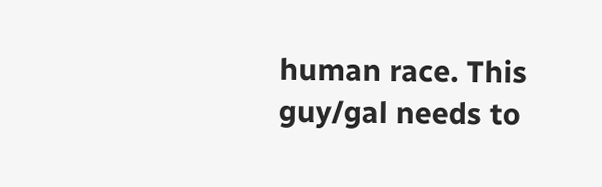human race. This guy/gal needs to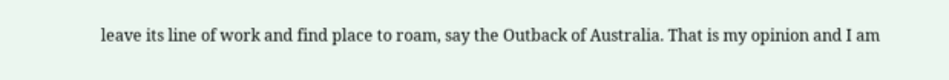leave its line of work and find place to roam, say the Outback of Australia. That is my opinion and I am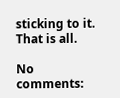sticking to it. That is all.

No comments: